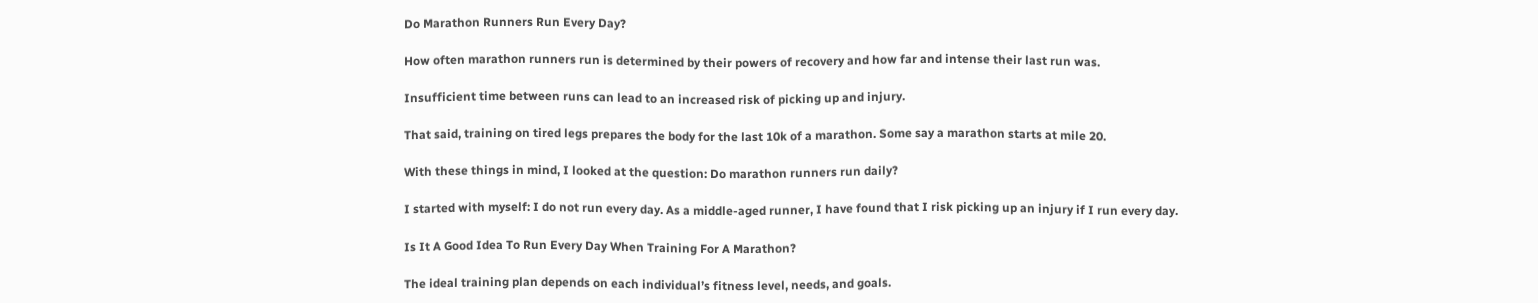Do Marathon Runners Run Every Day?

How often marathon runners run is determined by their powers of recovery and how far and intense their last run was.

Insufficient time between runs can lead to an increased risk of picking up and injury.

That said, training on tired legs prepares the body for the last 10k of a marathon. Some say a marathon starts at mile 20.

With these things in mind, I looked at the question: Do marathon runners run daily?

I started with myself: I do not run every day. As a middle-aged runner, I have found that I risk picking up an injury if I run every day.

Is It A Good Idea To Run Every Day When Training For A Marathon?

The ideal training plan depends on each individual’s fitness level, needs, and goals.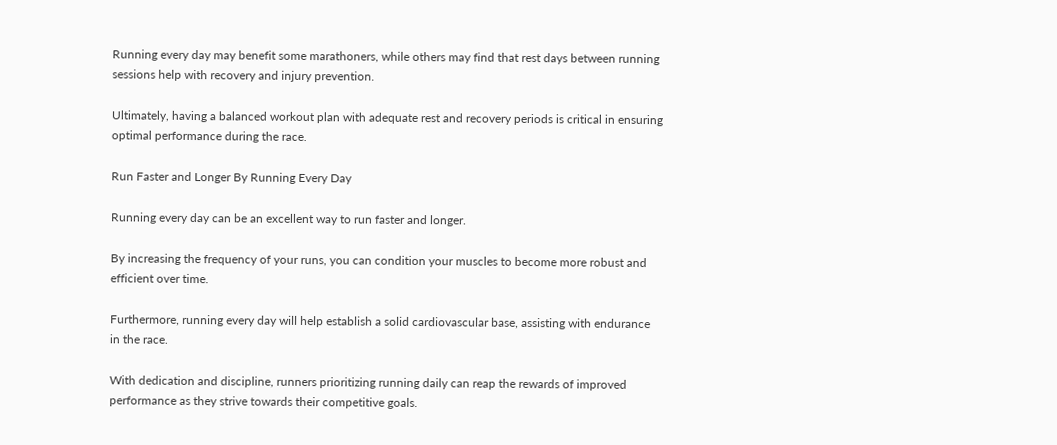Running every day may benefit some marathoners, while others may find that rest days between running sessions help with recovery and injury prevention.

Ultimately, having a balanced workout plan with adequate rest and recovery periods is critical in ensuring optimal performance during the race.

Run Faster and Longer By Running Every Day

Running every day can be an excellent way to run faster and longer.

By increasing the frequency of your runs, you can condition your muscles to become more robust and efficient over time.

Furthermore, running every day will help establish a solid cardiovascular base, assisting with endurance in the race.

With dedication and discipline, runners prioritizing running daily can reap the rewards of improved performance as they strive towards their competitive goals.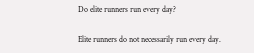Do elite runners run every day?

Elite runners do not necessarily run every day.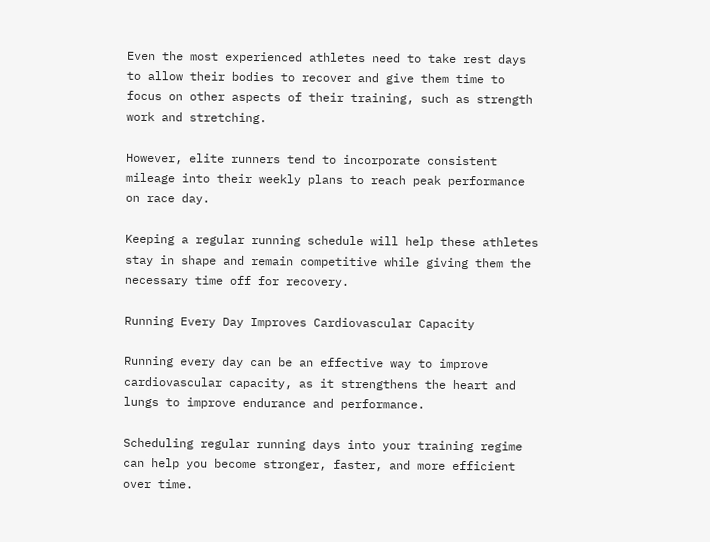Even the most experienced athletes need to take rest days to allow their bodies to recover and give them time to focus on other aspects of their training, such as strength work and stretching.

However, elite runners tend to incorporate consistent mileage into their weekly plans to reach peak performance on race day.

Keeping a regular running schedule will help these athletes stay in shape and remain competitive while giving them the necessary time off for recovery.

Running Every Day Improves Cardiovascular Capacity

Running every day can be an effective way to improve cardiovascular capacity, as it strengthens the heart and lungs to improve endurance and performance.

Scheduling regular running days into your training regime can help you become stronger, faster, and more efficient over time.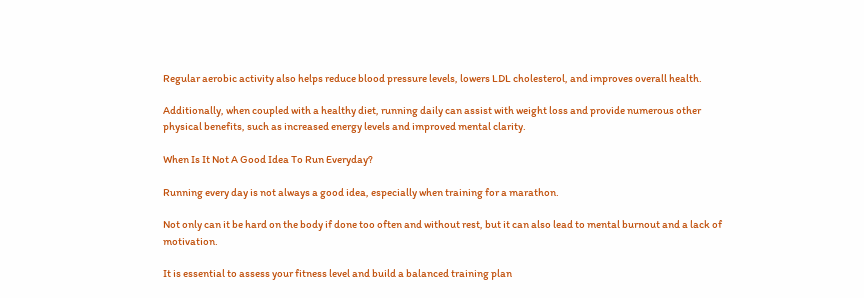Regular aerobic activity also helps reduce blood pressure levels, lowers LDL cholesterol, and improves overall health.

Additionally, when coupled with a healthy diet, running daily can assist with weight loss and provide numerous other physical benefits, such as increased energy levels and improved mental clarity.

When Is It Not A Good Idea To Run Everyday?

Running every day is not always a good idea, especially when training for a marathon.

Not only can it be hard on the body if done too often and without rest, but it can also lead to mental burnout and a lack of motivation.

It is essential to assess your fitness level and build a balanced training plan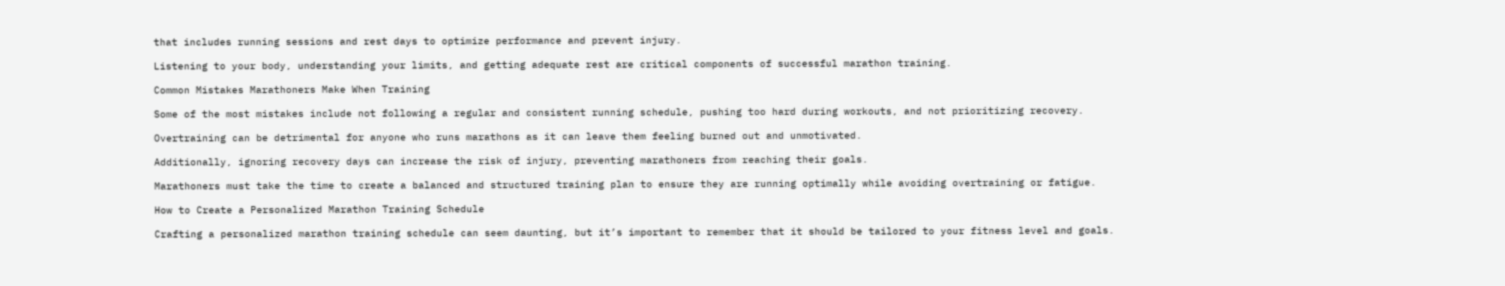that includes running sessions and rest days to optimize performance and prevent injury.

Listening to your body, understanding your limits, and getting adequate rest are critical components of successful marathon training.

Common Mistakes Marathoners Make When Training

Some of the most mistakes include not following a regular and consistent running schedule, pushing too hard during workouts, and not prioritizing recovery.

Overtraining can be detrimental for anyone who runs marathons as it can leave them feeling burned out and unmotivated.

Additionally, ignoring recovery days can increase the risk of injury, preventing marathoners from reaching their goals.

Marathoners must take the time to create a balanced and structured training plan to ensure they are running optimally while avoiding overtraining or fatigue.

How to Create a Personalized Marathon Training Schedule

Crafting a personalized marathon training schedule can seem daunting, but it’s important to remember that it should be tailored to your fitness level and goals.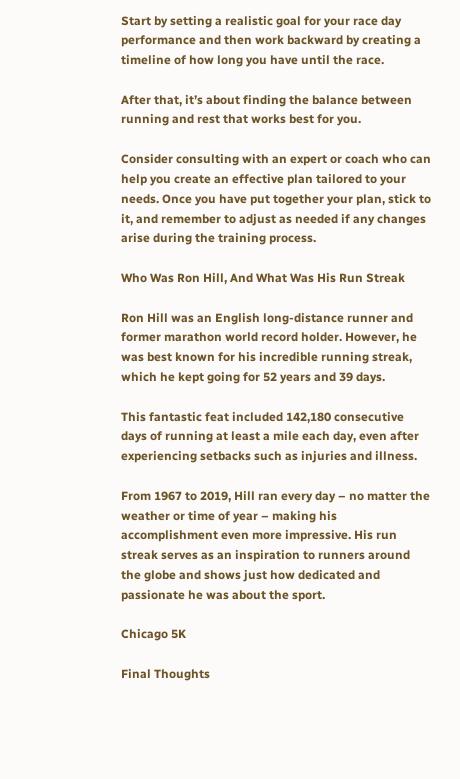Start by setting a realistic goal for your race day performance and then work backward by creating a timeline of how long you have until the race.

After that, it’s about finding the balance between running and rest that works best for you.

Consider consulting with an expert or coach who can help you create an effective plan tailored to your needs. Once you have put together your plan, stick to it, and remember to adjust as needed if any changes arise during the training process.

Who Was Ron Hill, And What Was His Run Streak

Ron Hill was an English long-distance runner and former marathon world record holder. However, he was best known for his incredible running streak, which he kept going for 52 years and 39 days.

This fantastic feat included 142,180 consecutive days of running at least a mile each day, even after experiencing setbacks such as injuries and illness.

From 1967 to 2019, Hill ran every day – no matter the weather or time of year – making his accomplishment even more impressive. His run streak serves as an inspiration to runners around the globe and shows just how dedicated and passionate he was about the sport.

Chicago 5K

Final Thoughts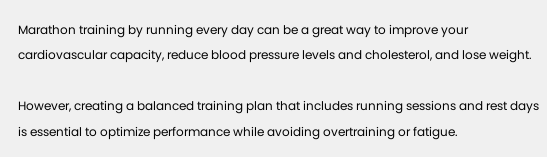Marathon training by running every day can be a great way to improve your cardiovascular capacity, reduce blood pressure levels and cholesterol, and lose weight.

However, creating a balanced training plan that includes running sessions and rest days is essential to optimize performance while avoiding overtraining or fatigue.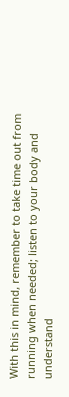With this in mind, remember to take time out from running when needed; listen to your body and understand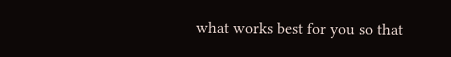what works best for you so that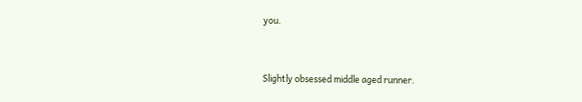you.



Slightly obsessed middle aged runner.